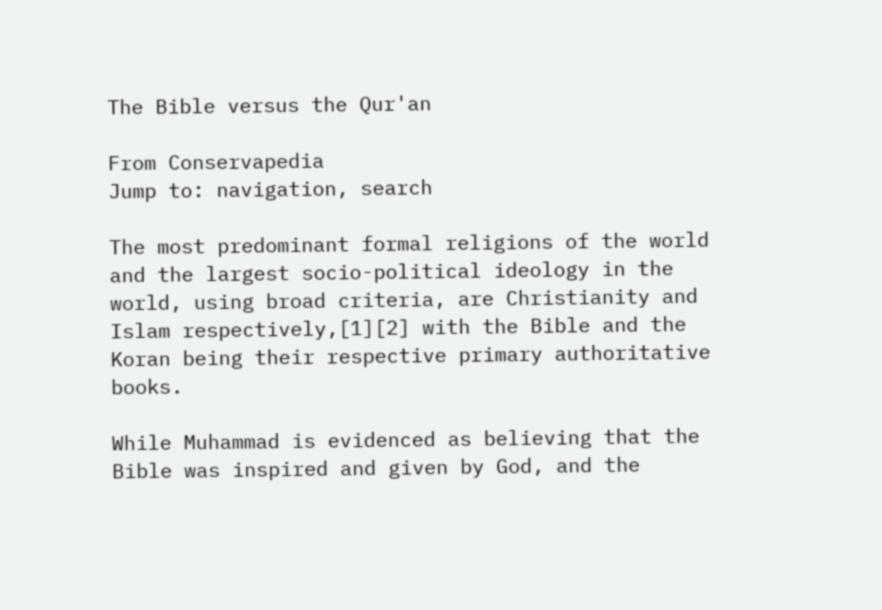The Bible versus the Qur'an

From Conservapedia
Jump to: navigation, search

The most predominant formal religions of the world and the largest socio-political ideology in the world, using broad criteria, are Christianity and Islam respectively,[1][2] with the Bible and the Koran being their respective primary authoritative books.

While Muhammad is evidenced as believing that the Bible was inspired and given by God, and the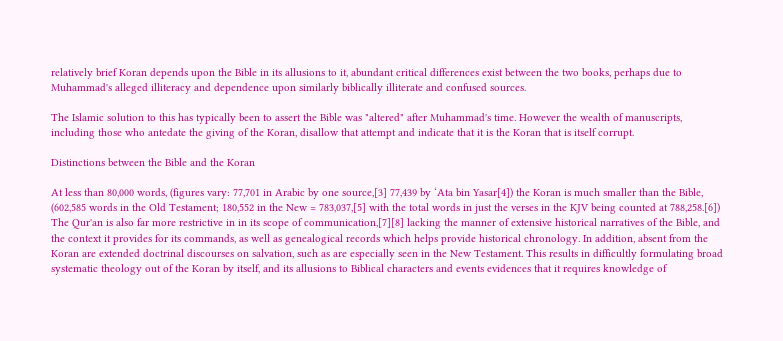relatively brief Koran depends upon the Bible in its allusions to it, abundant critical differences exist between the two books, perhaps due to Muhammad's alleged illiteracy and dependence upon similarly biblically illiterate and confused sources.

The Islamic solution to this has typically been to assert the Bible was "altered" after Muhammad's time. However the wealth of manuscripts, including those who antedate the giving of the Koran, disallow that attempt and indicate that it is the Koran that is itself corrupt.

Distinctions between the Bible and the Koran

At less than 80,000 words, (figures vary: 77,701 in Arabic by one source,[3] 77,439 by ‘Ata bin Yasar[4]) the Koran is much smaller than the Bible, (602,585 words in the Old Testament; 180,552 in the New = 783,037,[5] with the total words in just the verses in the KJV being counted at 788,258.[6]) The Qur'an is also far more restrictive in in its scope of communication,[7][8] lacking the manner of extensive historical narratives of the Bible, and the context it provides for its commands, as well as genealogical records which helps provide historical chronology. In addition, absent from the Koran are extended doctrinal discourses on salvation, such as are especially seen in the New Testament. This results in difficultly formulating broad systematic theology out of the Koran by itself, and its allusions to Biblical characters and events evidences that it requires knowledge of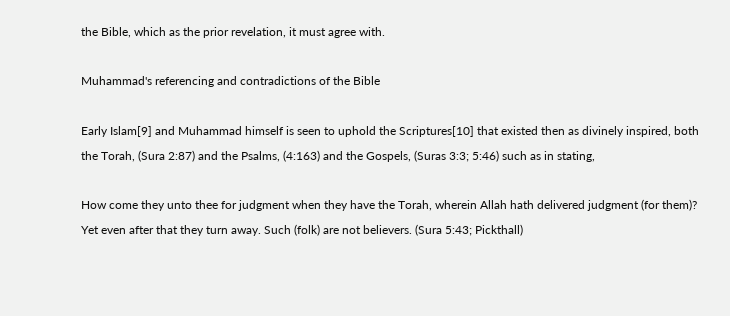the Bible, which as the prior revelation, it must agree with.

Muhammad's referencing and contradictions of the Bible

Early Islam[9] and Muhammad himself is seen to uphold the Scriptures[10] that existed then as divinely inspired, both the Torah, (Sura 2:87) and the Psalms, (4:163) and the Gospels, (Suras 3:3; 5:46) such as in stating,

How come they unto thee for judgment when they have the Torah, wherein Allah hath delivered judgment (for them)? Yet even after that they turn away. Such (folk) are not believers. (Sura 5:43; Pickthall)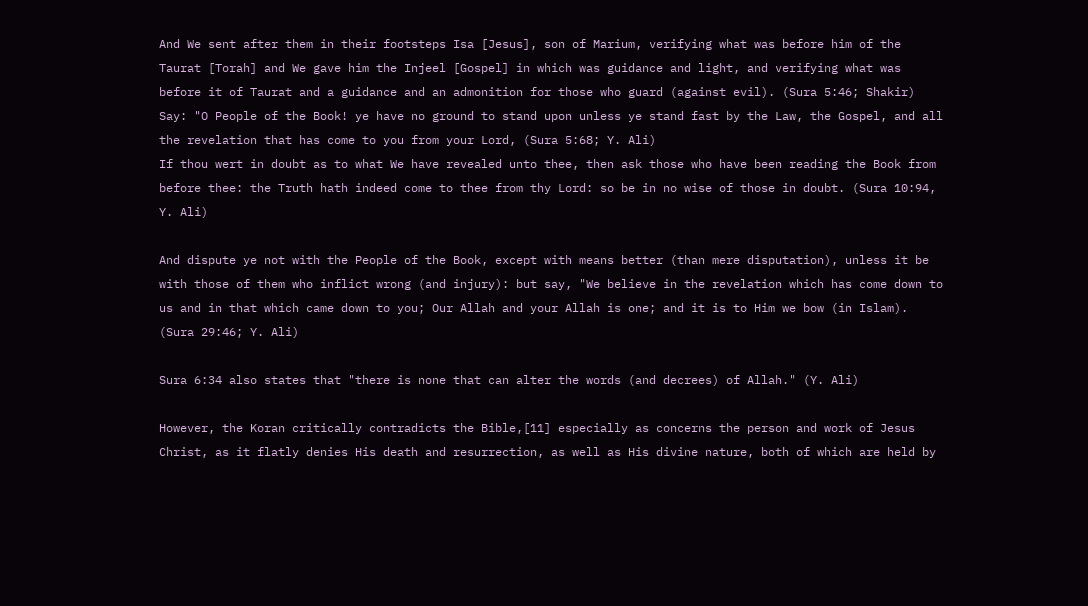And We sent after them in their footsteps Isa [Jesus], son of Marium, verifying what was before him of the Taurat [Torah] and We gave him the Injeel [Gospel] in which was guidance and light, and verifying what was before it of Taurat and a guidance and an admonition for those who guard (against evil). (Sura 5:46; Shakir)
Say: "O People of the Book! ye have no ground to stand upon unless ye stand fast by the Law, the Gospel, and all the revelation that has come to you from your Lord, (Sura 5:68; Y. Ali)
If thou wert in doubt as to what We have revealed unto thee, then ask those who have been reading the Book from before thee: the Truth hath indeed come to thee from thy Lord: so be in no wise of those in doubt. (Sura 10:94, Y. Ali)

And dispute ye not with the People of the Book, except with means better (than mere disputation), unless it be with those of them who inflict wrong (and injury): but say, "We believe in the revelation which has come down to us and in that which came down to you; Our Allah and your Allah is one; and it is to Him we bow (in Islam). (Sura 29:46; Y. Ali)

Sura 6:34 also states that "there is none that can alter the words (and decrees) of Allah." (Y. Ali)

However, the Koran critically contradicts the Bible,[11] especially as concerns the person and work of Jesus Christ, as it flatly denies His death and resurrection, as well as His divine nature, both of which are held by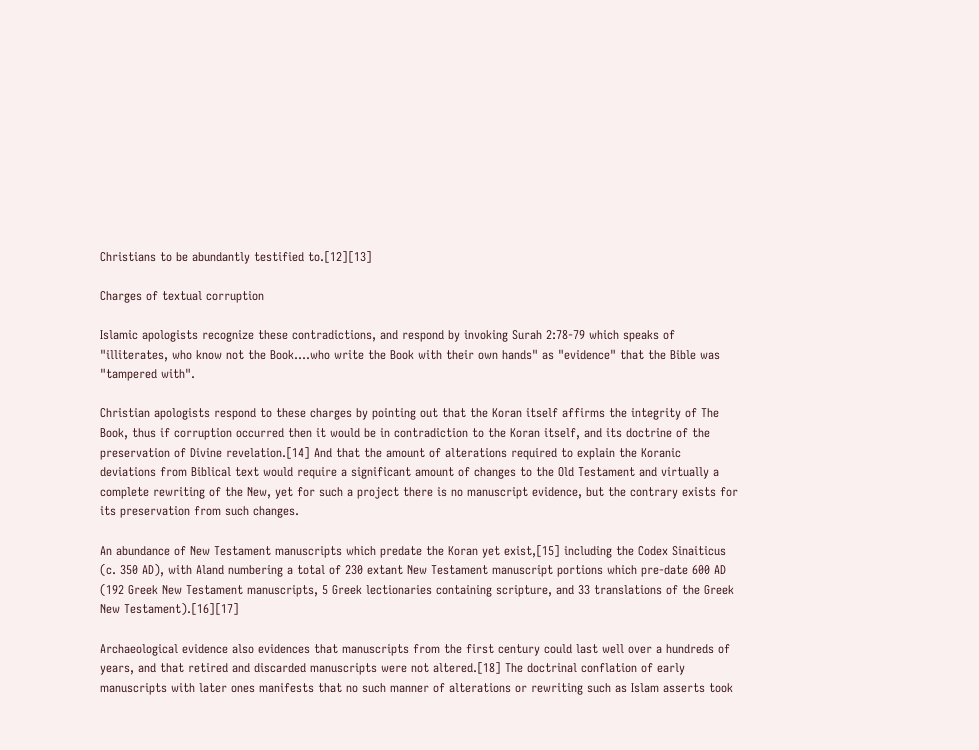Christians to be abundantly testified to.[12][13]

Charges of textual corruption

Islamic apologists recognize these contradictions, and respond by invoking Surah 2:78-79 which speaks of "illiterates, who know not the Book....who write the Book with their own hands" as "evidence" that the Bible was "tampered with".

Christian apologists respond to these charges by pointing out that the Koran itself affirms the integrity of The Book, thus if corruption occurred then it would be in contradiction to the Koran itself, and its doctrine of the preservation of Divine revelation.[14] And that the amount of alterations required to explain the Koranic deviations from Biblical text would require a significant amount of changes to the Old Testament and virtually a complete rewriting of the New, yet for such a project there is no manuscript evidence, but the contrary exists for its preservation from such changes.

An abundance of New Testament manuscripts which predate the Koran yet exist,[15] including the Codex Sinaiticus (c. 350 AD), with Aland numbering a total of 230 extant New Testament manuscript portions which pre-date 600 AD (192 Greek New Testament manuscripts, 5 Greek lectionaries containing scripture, and 33 translations of the Greek New Testament).[16][17]

Archaeological evidence also evidences that manuscripts from the first century could last well over a hundreds of years, and that retired and discarded manuscripts were not altered.[18] The doctrinal conflation of early manuscripts with later ones manifests that no such manner of alterations or rewriting such as Islam asserts took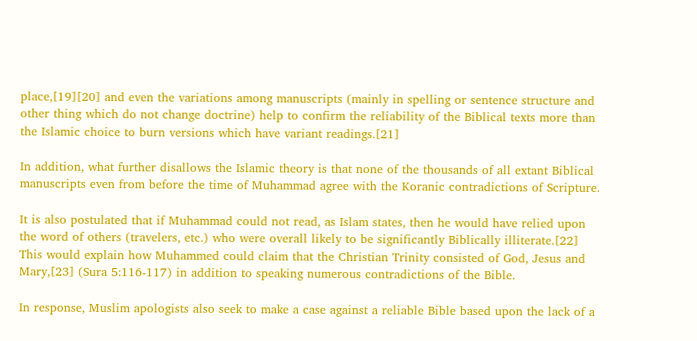place,[19][20] and even the variations among manuscripts (mainly in spelling or sentence structure and other thing which do not change doctrine) help to confirm the reliability of the Biblical texts more than the Islamic choice to burn versions which have variant readings.[21]

In addition, what further disallows the Islamic theory is that none of the thousands of all extant Biblical manuscripts even from before the time of Muhammad agree with the Koranic contradictions of Scripture.

It is also postulated that if Muhammad could not read, as Islam states, then he would have relied upon the word of others (travelers, etc.) who were overall likely to be significantly Biblically illiterate.[22] This would explain how Muhammed could claim that the Christian Trinity consisted of God, Jesus and Mary,[23] (Sura 5:116-117) in addition to speaking numerous contradictions of the Bible.

In response, Muslim apologists also seek to make a case against a reliable Bible based upon the lack of a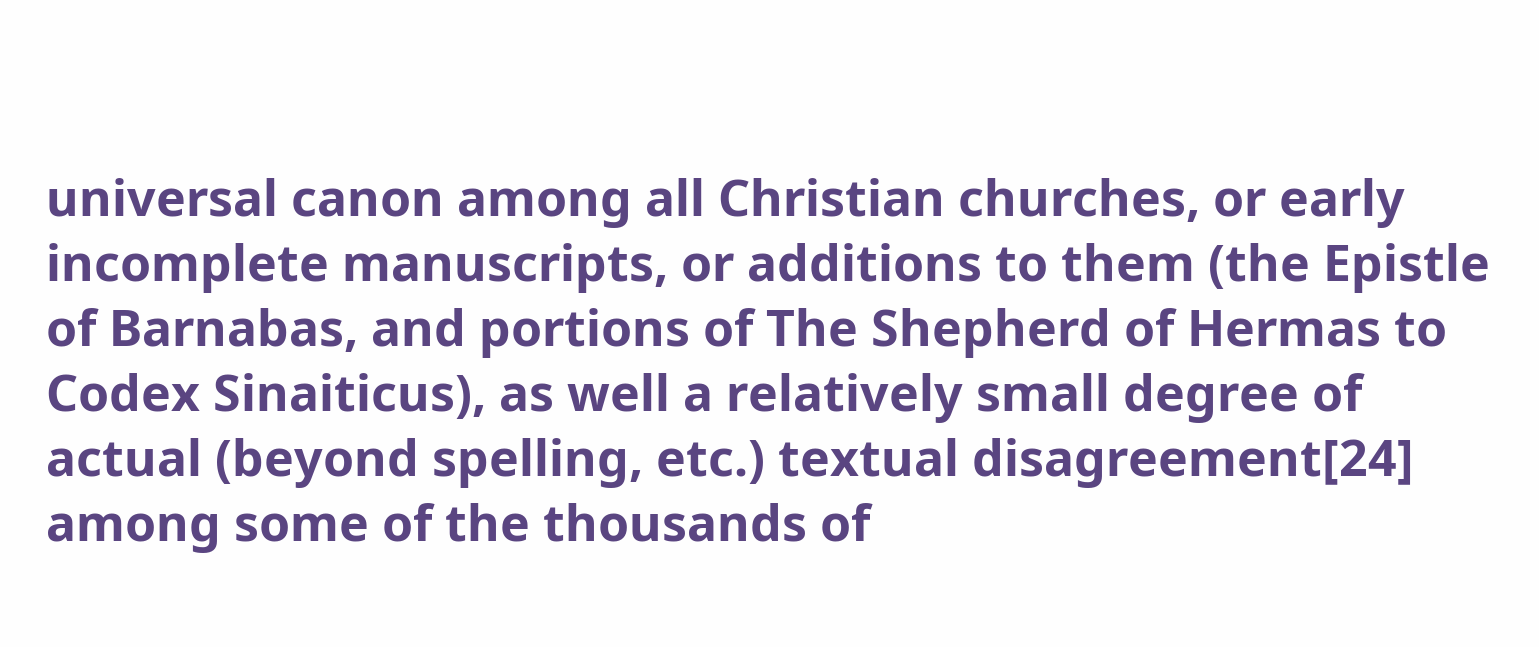universal canon among all Christian churches, or early incomplete manuscripts, or additions to them (the Epistle of Barnabas, and portions of The Shepherd of Hermas to Codex Sinaiticus), as well a relatively small degree of actual (beyond spelling, etc.) textual disagreement[24] among some of the thousands of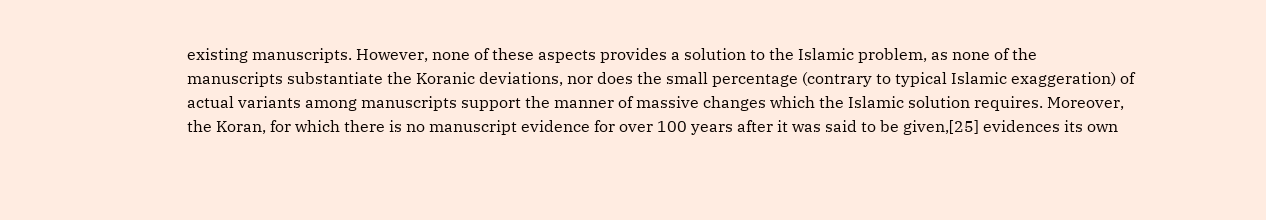existing manuscripts. However, none of these aspects provides a solution to the Islamic problem, as none of the manuscripts substantiate the Koranic deviations, nor does the small percentage (contrary to typical Islamic exaggeration) of actual variants among manuscripts support the manner of massive changes which the Islamic solution requires. Moreover, the Koran, for which there is no manuscript evidence for over 100 years after it was said to be given,[25] evidences its own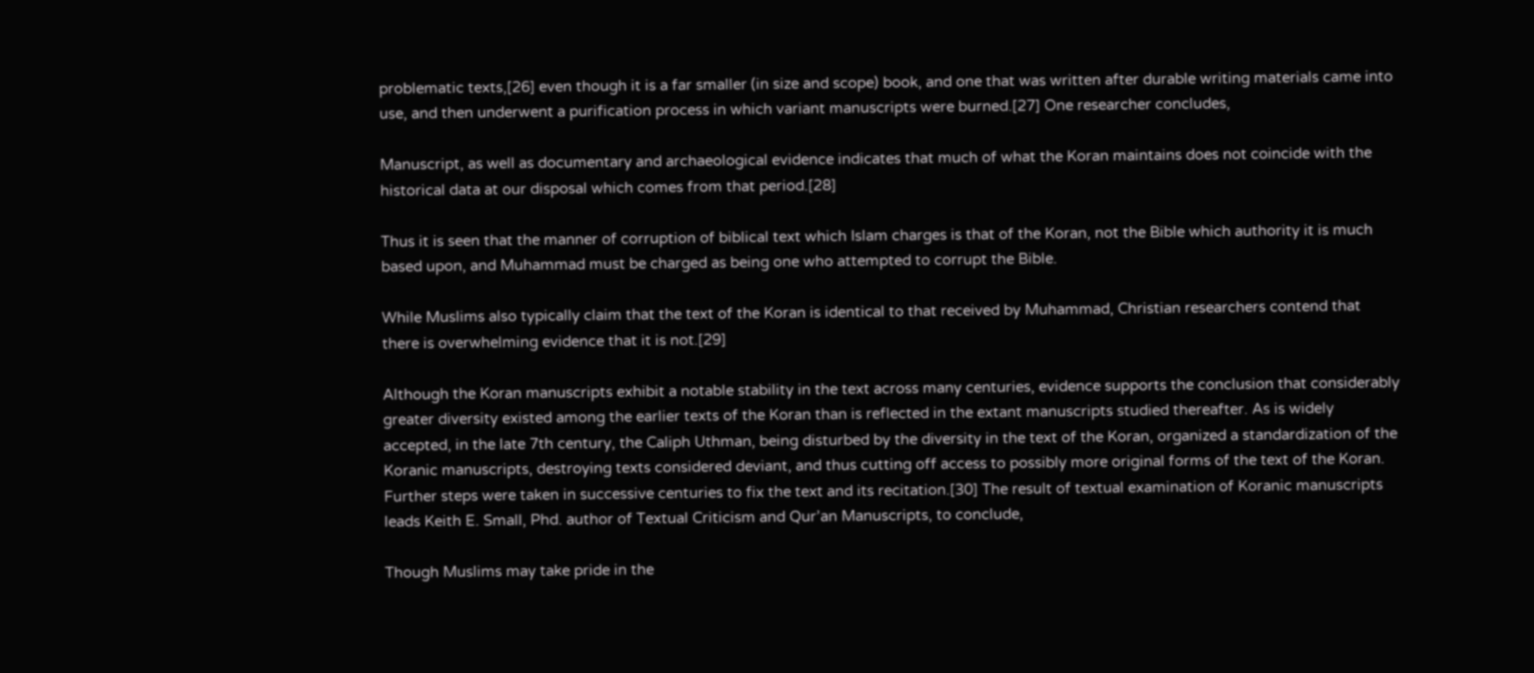problematic texts,[26] even though it is a far smaller (in size and scope) book, and one that was written after durable writing materials came into use, and then underwent a purification process in which variant manuscripts were burned.[27] One researcher concludes,

Manuscript, as well as documentary and archaeological evidence indicates that much of what the Koran maintains does not coincide with the historical data at our disposal which comes from that period.[28]

Thus it is seen that the manner of corruption of biblical text which Islam charges is that of the Koran, not the Bible which authority it is much based upon, and Muhammad must be charged as being one who attempted to corrupt the Bible.

While Muslims also typically claim that the text of the Koran is identical to that received by Muhammad, Christian researchers contend that there is overwhelming evidence that it is not.[29]

Although the Koran manuscripts exhibit a notable stability in the text across many centuries, evidence supports the conclusion that considerably greater diversity existed among the earlier texts of the Koran than is reflected in the extant manuscripts studied thereafter. As is widely accepted, in the late 7th century, the Caliph Uthman, being disturbed by the diversity in the text of the Koran, organized a standardization of the Koranic manuscripts, destroying texts considered deviant, and thus cutting off access to possibly more original forms of the text of the Koran. Further steps were taken in successive centuries to fix the text and its recitation.[30] The result of textual examination of Koranic manuscripts leads Keith E. Small, Phd. author of Textual Criticism and Qur’an Manuscripts, to conclude,

Though Muslims may take pride in the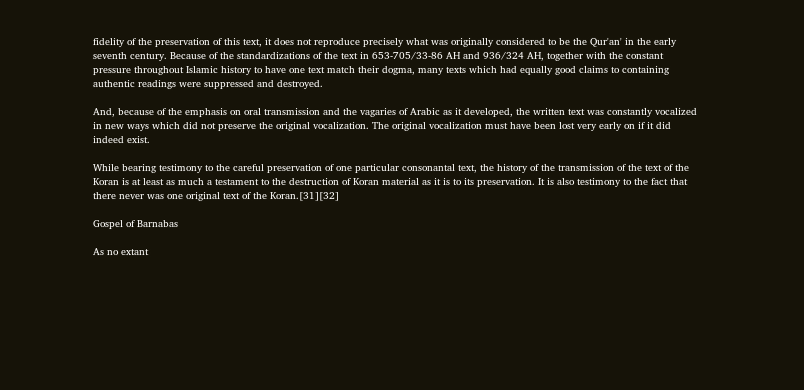fidelity of the preservation of this text, it does not reproduce precisely what was originally considered to be the Qur'an' in the early seventh century. Because of the standardizations of the text in 653-705/33-86 AH and 936/324 AH, together with the constant pressure throughout Islamic history to have one text match their dogma, many texts which had equally good claims to containing authentic readings were suppressed and destroyed.

And, because of the emphasis on oral transmission and the vagaries of Arabic as it developed, the written text was constantly vocalized in new ways which did not preserve the original vocalization. The original vocalization must have been lost very early on if it did indeed exist.

While bearing testimony to the careful preservation of one particular consonantal text, the history of the transmission of the text of the Koran is at least as much a testament to the destruction of Koran material as it is to its preservation. It is also testimony to the fact that there never was one original text of the Koran.[31][32]

Gospel of Barnabas

As no extant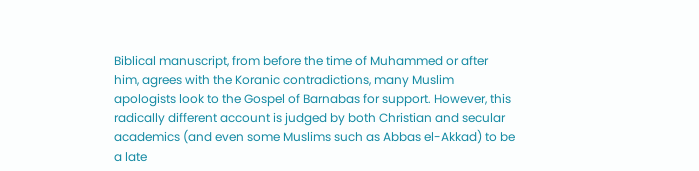Biblical manuscript, from before the time of Muhammed or after him, agrees with the Koranic contradictions, many Muslim apologists look to the Gospel of Barnabas for support. However, this radically different account is judged by both Christian and secular academics (and even some Muslims such as Abbas el-Akkad) to be a late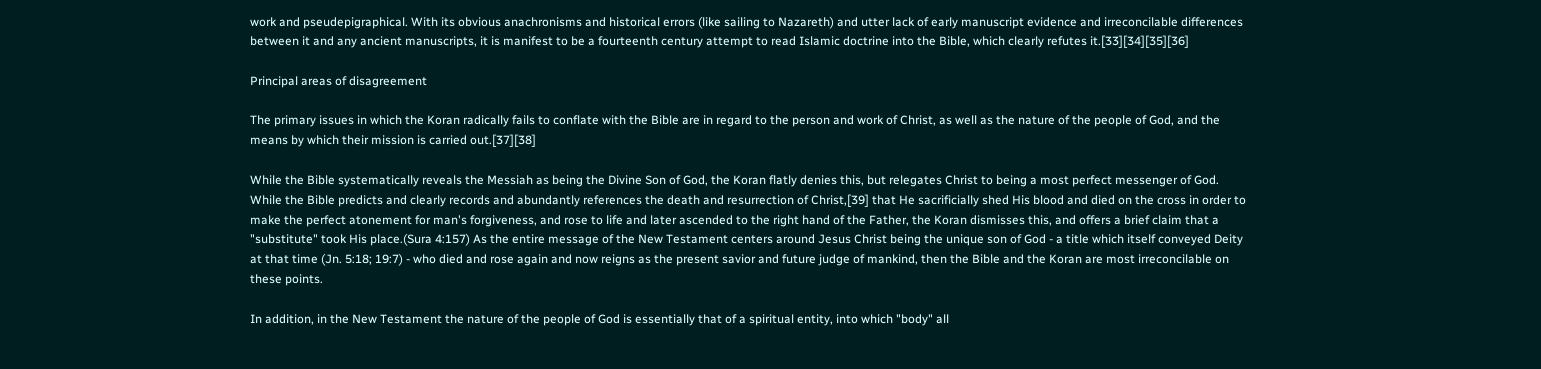work and pseudepigraphical. With its obvious anachronisms and historical errors (like sailing to Nazareth) and utter lack of early manuscript evidence and irreconcilable differences between it and any ancient manuscripts, it is manifest to be a fourteenth century attempt to read Islamic doctrine into the Bible, which clearly refutes it.[33][34][35][36]

Principal areas of disagreement

The primary issues in which the Koran radically fails to conflate with the Bible are in regard to the person and work of Christ, as well as the nature of the people of God, and the means by which their mission is carried out.[37][38]

While the Bible systematically reveals the Messiah as being the Divine Son of God, the Koran flatly denies this, but relegates Christ to being a most perfect messenger of God. While the Bible predicts and clearly records and abundantly references the death and resurrection of Christ,[39] that He sacrificially shed His blood and died on the cross in order to make the perfect atonement for man's forgiveness, and rose to life and later ascended to the right hand of the Father, the Koran dismisses this, and offers a brief claim that a "substitute" took His place.(Sura 4:157) As the entire message of the New Testament centers around Jesus Christ being the unique son of God - a title which itself conveyed Deity at that time (Jn. 5:18; 19:7) - who died and rose again and now reigns as the present savior and future judge of mankind, then the Bible and the Koran are most irreconcilable on these points.

In addition, in the New Testament the nature of the people of God is essentially that of a spiritual entity, into which "body" all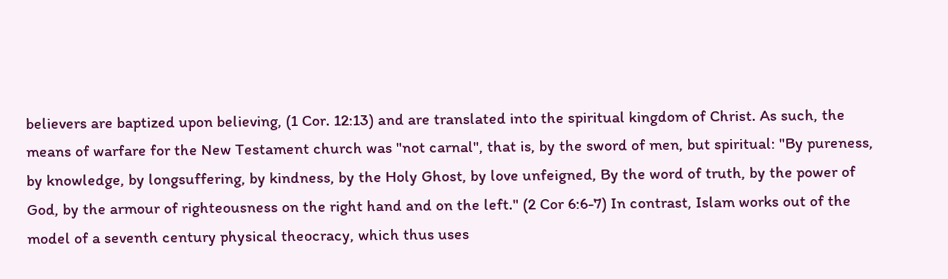believers are baptized upon believing, (1 Cor. 12:13) and are translated into the spiritual kingdom of Christ. As such, the means of warfare for the New Testament church was "not carnal", that is, by the sword of men, but spiritual: "By pureness, by knowledge, by longsuffering, by kindness, by the Holy Ghost, by love unfeigned, By the word of truth, by the power of God, by the armour of righteousness on the right hand and on the left." (2 Cor 6:6-7) In contrast, Islam works out of the model of a seventh century physical theocracy, which thus uses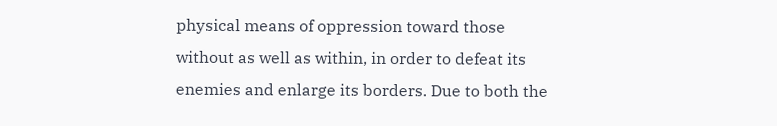physical means of oppression toward those without as well as within, in order to defeat its enemies and enlarge its borders. Due to both the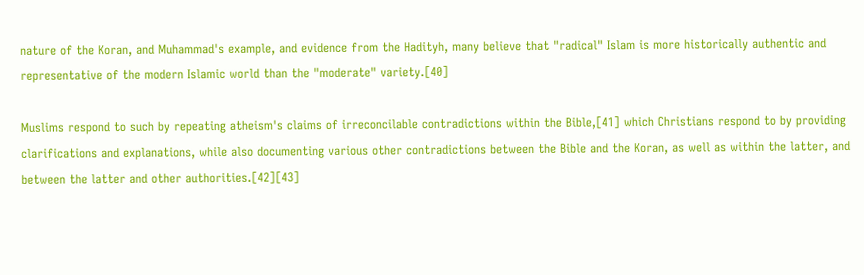nature of the Koran, and Muhammad's example, and evidence from the Hadityh, many believe that "radical" Islam is more historically authentic and representative of the modern Islamic world than the "moderate" variety.[40]

Muslims respond to such by repeating atheism's claims of irreconcilable contradictions within the Bible,[41] which Christians respond to by providing clarifications and explanations, while also documenting various other contradictions between the Bible and the Koran, as well as within the latter, and between the latter and other authorities.[42][43]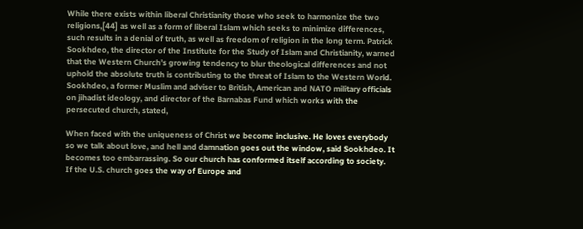While there exists within liberal Christianity those who seek to harmonize the two religions,[44] as well as a form of liberal Islam which seeks to minimize differences, such results in a denial of truth, as well as freedom of religion in the long term. Patrick Sookhdeo, the director of the Institute for the Study of Islam and Christianity, warned that the Western Church’s growing tendency to blur theological differences and not uphold the absolute truth is contributing to the threat of Islam to the Western World. Sookhdeo, a former Muslim and adviser to British, American and NATO military officials on jihadist ideology, and director of the Barnabas Fund which works with the persecuted church, stated,

When faced with the uniqueness of Christ we become inclusive. He loves everybody so we talk about love, and hell and damnation goes out the window, said Sookhdeo. It becomes too embarrassing. So our church has conformed itself according to society.
If the U.S. church goes the way of Europe and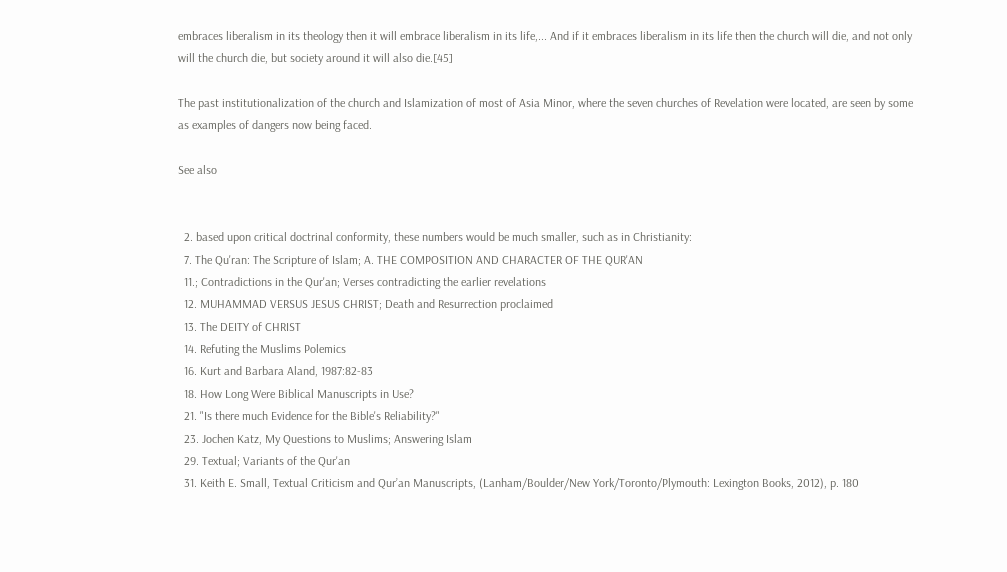embraces liberalism in its theology then it will embrace liberalism in its life,... And if it embraces liberalism in its life then the church will die, and not only will the church die, but society around it will also die.[45]

The past institutionalization of the church and Islamization of most of Asia Minor, where the seven churches of Revelation were located, are seen by some as examples of dangers now being faced.

See also


  2. based upon critical doctrinal conformity, these numbers would be much smaller, such as in Christianity:
  7. The Qu'ran: The Scripture of Islam; A. THE COMPOSITION AND CHARACTER OF THE QUR'AN
  11.; Contradictions in the Qur'an; Verses contradicting the earlier revelations
  12. MUHAMMAD VERSUS JESUS CHRIST; Death and Resurrection proclaimed
  13. The DEITY of CHRIST
  14. Refuting the Muslims Polemics
  16. Kurt and Barbara Aland, 1987:82-83
  18. How Long Were Biblical Manuscripts in Use?
  21. "Is there much Evidence for the Bible's Reliability?"
  23. Jochen Katz, My Questions to Muslims; Answering Islam
  29. Textual; Variants of the Qur'an
  31. Keith E. Small, Textual Criticism and Qur’an Manuscripts, (Lanham/Boulder/New York/Toronto/Plymouth: Lexington Books, 2012), p. 180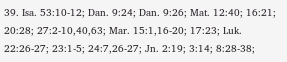39. Isa. 53:10-12; Dan. 9:24; Dan. 9:26; Mat. 12:40; 16:21; 20:28; 27:2-10,40,63; Mar. 15:1,16-20; 17:23; Luk. 22:26-27; 23:1-5; 24:7,26-27; Jn. 2:19; 3:14; 8:28-38;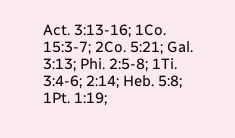Act. 3:13-16; 1Co. 15:3-7; 2Co. 5:21; Gal. 3:13; Phi. 2:5-8; 1Ti. 3:4-6; 2:14; Heb. 5:8; 1Pt. 1:19;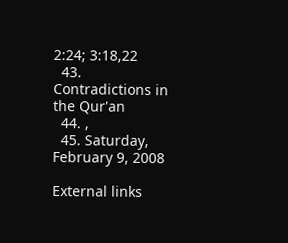2:24; 3:18,22
  43. Contradictions in the Qur'an
  44. ,
  45. Saturday, February 9, 2008

External links